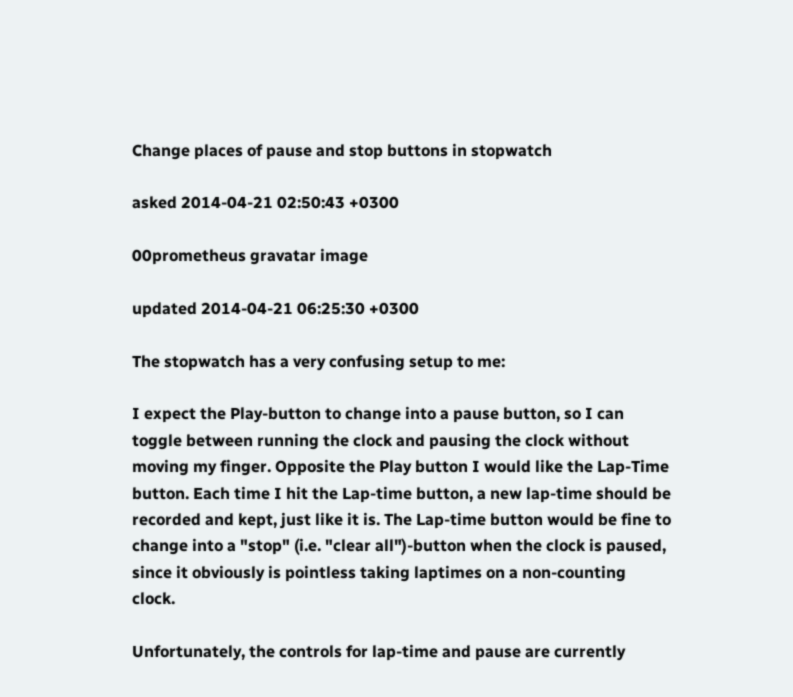Change places of pause and stop buttons in stopwatch

asked 2014-04-21 02:50:43 +0300

00prometheus gravatar image

updated 2014-04-21 06:25:30 +0300

The stopwatch has a very confusing setup to me:

I expect the Play-button to change into a pause button, so I can toggle between running the clock and pausing the clock without moving my finger. Opposite the Play button I would like the Lap-Time button. Each time I hit the Lap-time button, a new lap-time should be recorded and kept, just like it is. The Lap-time button would be fine to change into a "stop" (i.e. "clear all")-button when the clock is paused, since it obviously is pointless taking laptimes on a non-counting clock.

Unfortunately, the controls for lap-time and pause are currently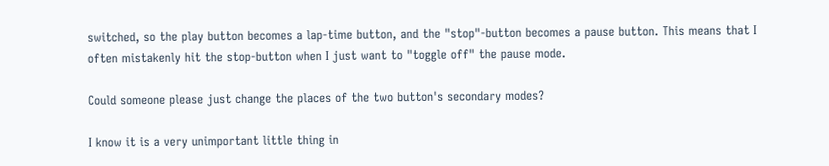switched, so the play button becomes a lap-time button, and the "stop"-button becomes a pause button. This means that I often mistakenly hit the stop-button when I just want to "toggle off" the pause mode.

Could someone please just change the places of the two button's secondary modes?

I know it is a very unimportant little thing in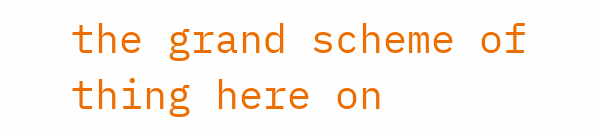the grand scheme of thing here on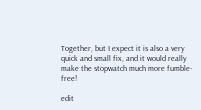Together, but I expect it is also a very quick and small fix, and it would really make the stopwatch much more fumble-free!

edit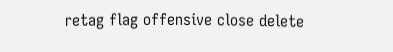retag flag offensive close delete